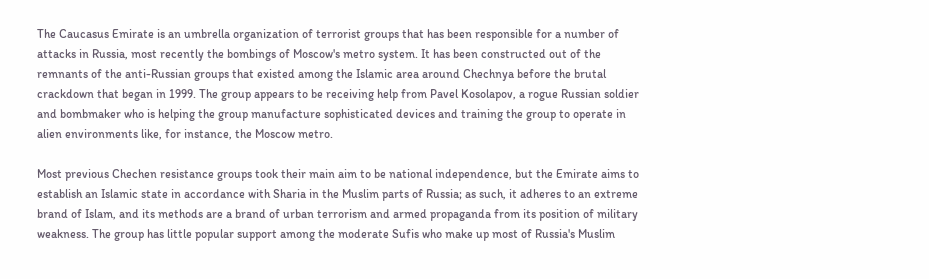The Caucasus Emirate is an umbrella organization of terrorist groups that has been responsible for a number of attacks in Russia, most recently the bombings of Moscow's metro system. It has been constructed out of the remnants of the anti-Russian groups that existed among the Islamic area around Chechnya before the brutal crackdown that began in 1999. The group appears to be receiving help from Pavel Kosolapov, a rogue Russian soldier and bombmaker who is helping the group manufacture sophisticated devices and training the group to operate in alien environments like, for instance, the Moscow metro.

Most previous Chechen resistance groups took their main aim to be national independence, but the Emirate aims to establish an Islamic state in accordance with Sharia in the Muslim parts of Russia; as such, it adheres to an extreme brand of Islam, and its methods are a brand of urban terrorism and armed propaganda from its position of military weakness. The group has little popular support among the moderate Sufis who make up most of Russia's Muslim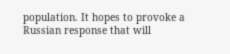population. It hopes to provoke a Russian response that will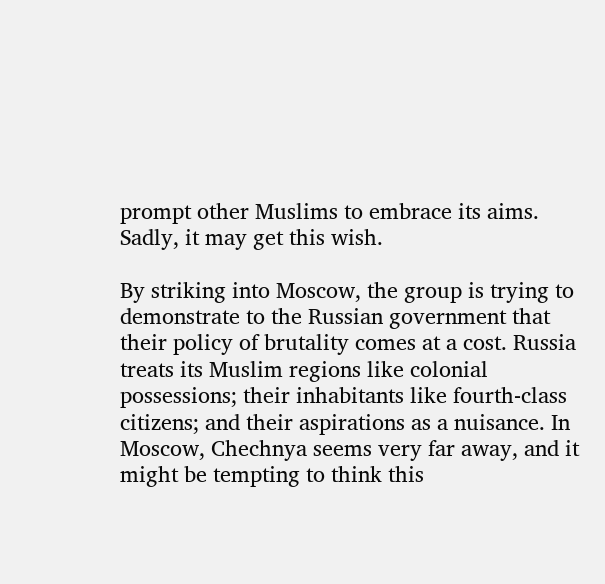prompt other Muslims to embrace its aims. Sadly, it may get this wish.

By striking into Moscow, the group is trying to demonstrate to the Russian government that their policy of brutality comes at a cost. Russia treats its Muslim regions like colonial possessions; their inhabitants like fourth-class citizens; and their aspirations as a nuisance. In Moscow, Chechnya seems very far away, and it might be tempting to think this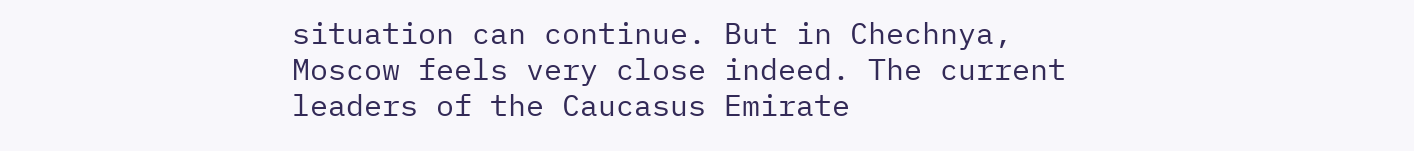situation can continue. But in Chechnya, Moscow feels very close indeed. The current leaders of the Caucasus Emirate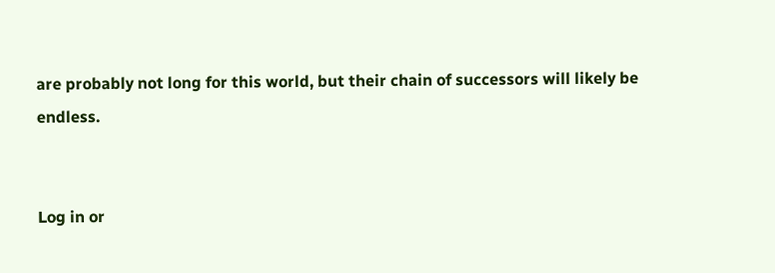are probably not long for this world, but their chain of successors will likely be endless.


Log in or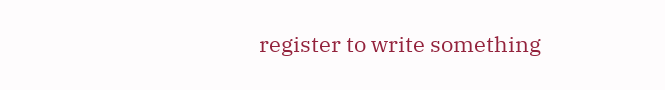register to write something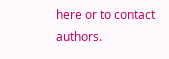here or to contact authors.